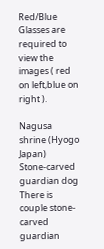Red/Blue Glasses are required to view the images ( red on left,blue on right ).

Nagusa shrine (Hyogo Japan)
Stone-carved guardian dog
There is couple stone-carved guardian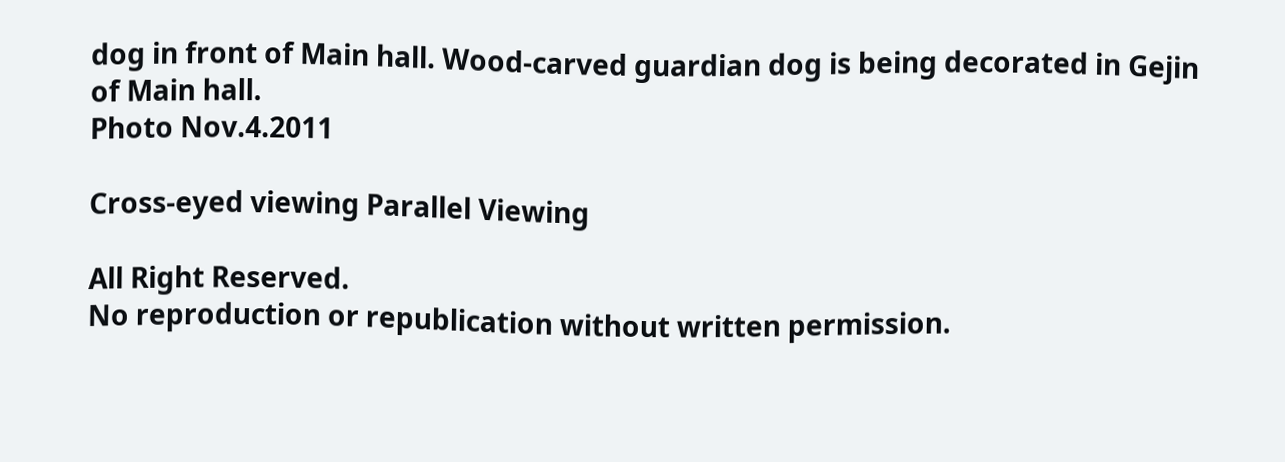dog in front of Main hall. Wood-carved guardian dog is being decorated in Gejin of Main hall.
Photo Nov.4.2011

Cross-eyed viewing Parallel Viewing

All Right Reserved.
No reproduction or republication without written permission.